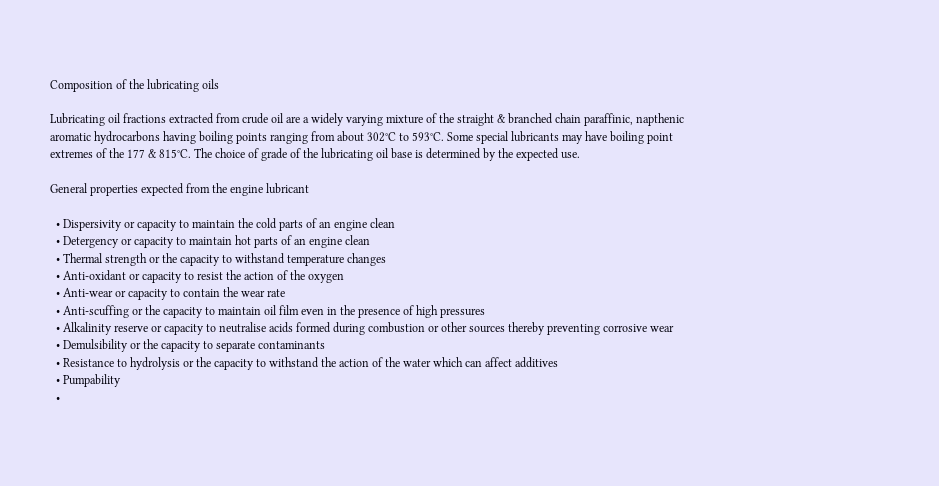Composition of the lubricating oils

Lubricating oil fractions extracted from crude oil are a widely varying mixture of the straight & branched chain paraffinic, napthenic aromatic hydrocarbons having boiling points ranging from about 302°C to 593°C. Some special lubricants may have boiling point extremes of the 177 & 815°C. The choice of grade of the lubricating oil base is determined by the expected use.

General properties expected from the engine lubricant

  • Dispersivity or capacity to maintain the cold parts of an engine clean
  • Detergency or capacity to maintain hot parts of an engine clean
  • Thermal strength or the capacity to withstand temperature changes
  • Anti-oxidant or capacity to resist the action of the oxygen
  • Anti-wear or capacity to contain the wear rate
  • Anti-scuffing or the capacity to maintain oil film even in the presence of high pressures
  • Alkalinity reserve or capacity to neutralise acids formed during combustion or other sources thereby preventing corrosive wear
  • Demulsibility or the capacity to separate contaminants
  • Resistance to hydrolysis or the capacity to withstand the action of the water which can affect additives
  • Pumpability
  •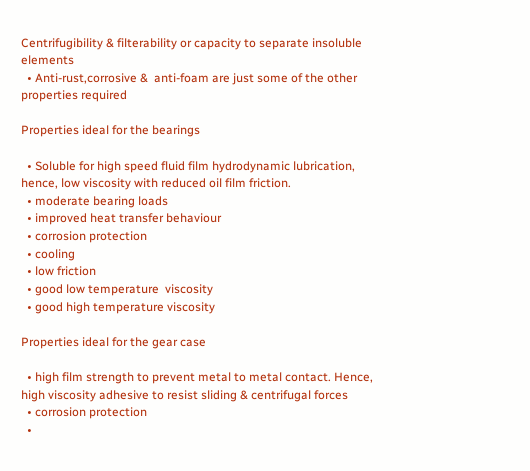Centrifugibility & filterability or capacity to separate insoluble elements
  • Anti-rust,corrosive &  anti-foam are just some of the other properties required

Properties ideal for the bearings

  • Soluble for high speed fluid film hydrodynamic lubrication, hence, low viscosity with reduced oil film friction.
  • moderate bearing loads
  • improved heat transfer behaviour
  • corrosion protection
  • cooling
  • low friction
  • good low temperature  viscosity
  • good high temperature viscosity

Properties ideal for the gear case

  • high film strength to prevent metal to metal contact. Hence, high viscosity adhesive to resist sliding & centrifugal forces
  • corrosion protection
  •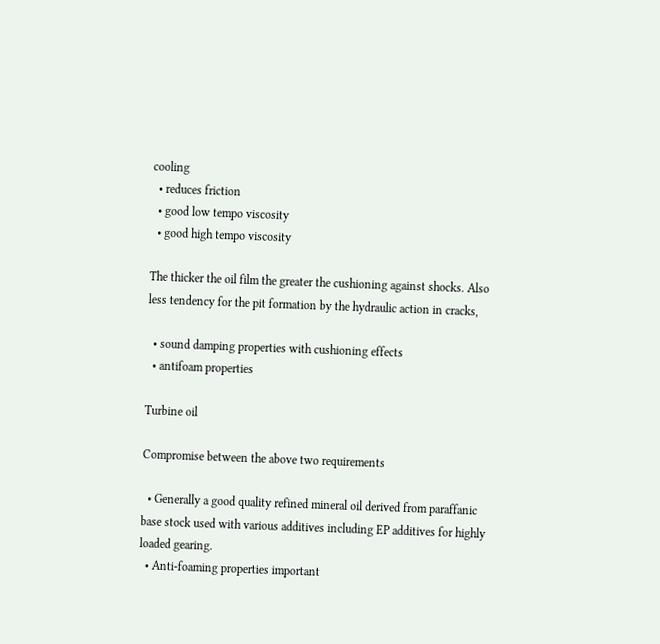cooling
  • reduces friction
  • good low tempo viscosity
  • good high tempo viscosity

The thicker the oil film the greater the cushioning against shocks. Also less tendency for the pit formation by the hydraulic action in cracks,

  • sound damping properties with cushioning effects
  • antifoam properties

Turbine oil

Compromise between the above two requirements

  • Generally a good quality refined mineral oil derived from paraffanic base stock used with various additives including EP additives for highly loaded gearing.
  • Anti-foaming properties important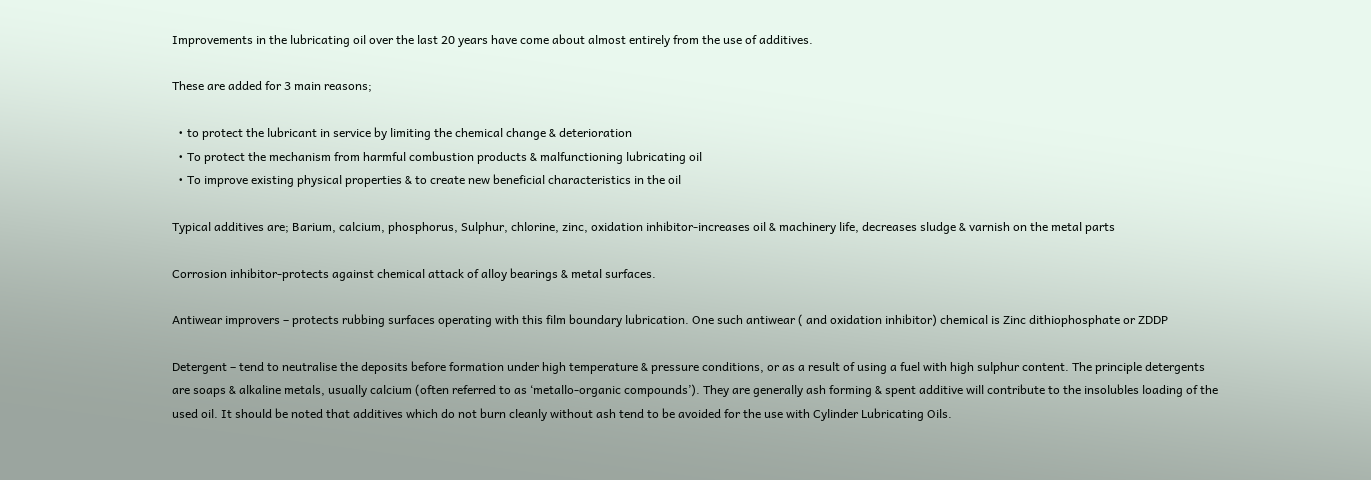Improvements in the lubricating oil over the last 20 years have come about almost entirely from the use of additives.

These are added for 3 main reasons;

  • to protect the lubricant in service by limiting the chemical change & deterioration
  • To protect the mechanism from harmful combustion products & malfunctioning lubricating oil
  • To improve existing physical properties & to create new beneficial characteristics in the oil

Typical additives are; Barium, calcium, phosphorus, Sulphur, chlorine, zinc, oxidation inhibitor-increases oil & machinery life, decreases sludge & varnish on the metal parts

Corrosion inhibitor-protects against chemical attack of alloy bearings & metal surfaces.

Antiwear improvers – protects rubbing surfaces operating with this film boundary lubrication. One such antiwear ( and oxidation inhibitor) chemical is Zinc dithiophosphate or ZDDP

Detergent – tend to neutralise the deposits before formation under high temperature & pressure conditions, or as a result of using a fuel with high sulphur content. The principle detergents are soaps & alkaline metals, usually calcium (often referred to as ‘metallo-organic compounds’). They are generally ash forming & spent additive will contribute to the insolubles loading of the used oil. It should be noted that additives which do not burn cleanly without ash tend to be avoided for the use with Cylinder Lubricating Oils.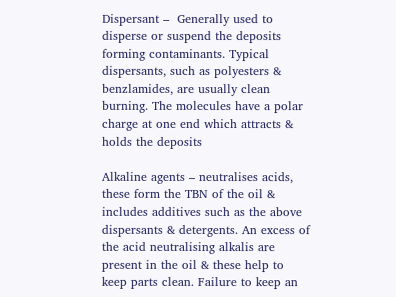Dispersant –  Generally used to disperse or suspend the deposits forming contaminants. Typical dispersants, such as polyesters & benzlamides, are usually clean burning. The molecules have a polar charge at one end which attracts & holds the deposits

Alkaline agents – neutralises acids, these form the TBN of the oil & includes additives such as the above dispersants & detergents. An excess of the acid neutralising alkalis are present in the oil & these help to keep parts clean. Failure to keep an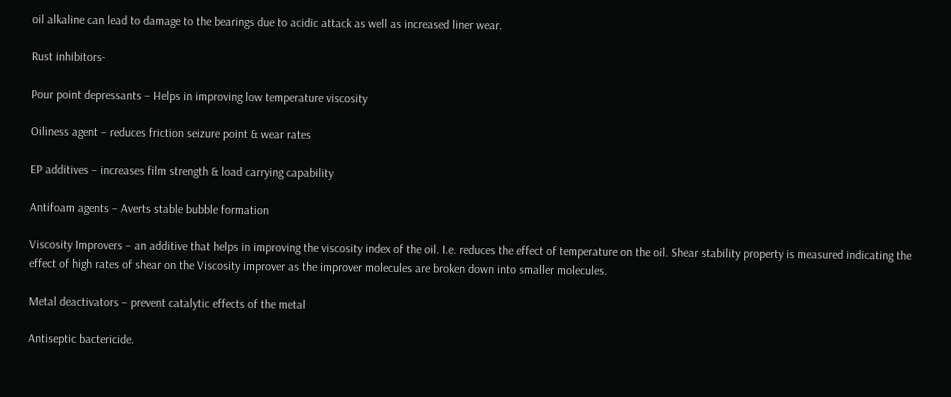oil alkaline can lead to damage to the bearings due to acidic attack as well as increased liner wear.

Rust inhibitors-

Pour point depressants – Helps in improving low temperature viscosity

Oiliness agent – reduces friction seizure point & wear rates

EP additives – increases film strength & load carrying capability

Antifoam agents – Averts stable bubble formation

Viscosity Improvers – an additive that helps in improving the viscosity index of the oil. I.e. reduces the effect of temperature on the oil. Shear stability property is measured indicating the effect of high rates of shear on the Viscosity improver as the improver molecules are broken down into smaller molecules.

Metal deactivators – prevent catalytic effects of the metal

Antiseptic bactericide.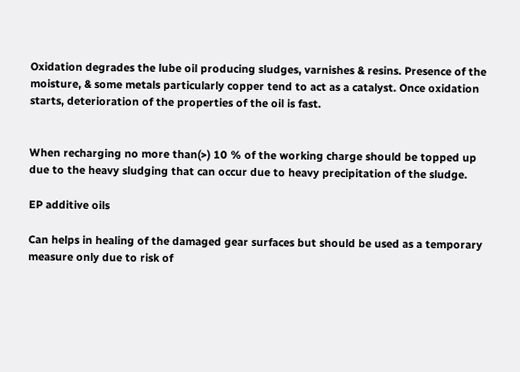Oxidation degrades the lube oil producing sludges, varnishes & resins. Presence of the moisture, & some metals particularly copper tend to act as a catalyst. Once oxidation starts, deterioration of the properties of the oil is fast.


When recharging no more than(>) 10 % of the working charge should be topped up due to the heavy sludging that can occur due to heavy precipitation of the sludge.

EP additive oils

Can helps in healing of the damaged gear surfaces but should be used as a temporary measure only due to risk of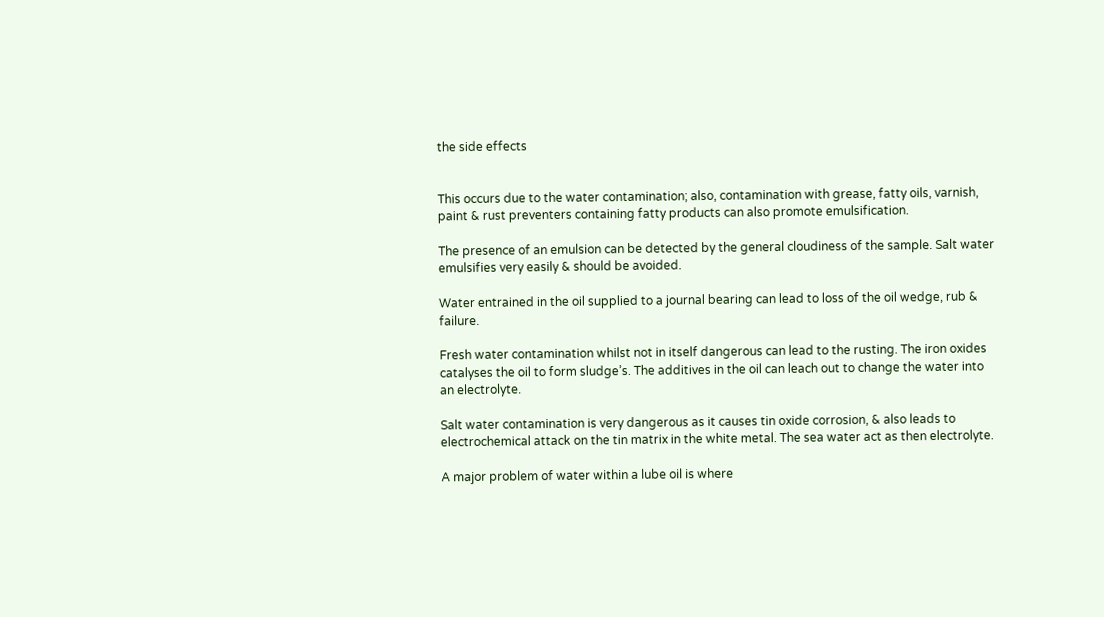the side effects


This occurs due to the water contamination; also, contamination with grease, fatty oils, varnish, paint & rust preventers containing fatty products can also promote emulsification.

The presence of an emulsion can be detected by the general cloudiness of the sample. Salt water emulsifies very easily & should be avoided.

Water entrained in the oil supplied to a journal bearing can lead to loss of the oil wedge, rub & failure.

Fresh water contamination whilst not in itself dangerous can lead to the rusting. The iron oxides catalyses the oil to form sludge’s. The additives in the oil can leach out to change the water into an electrolyte.

Salt water contamination is very dangerous as it causes tin oxide corrosion, & also leads to electrochemical attack on the tin matrix in the white metal. The sea water act as then electrolyte.

A major problem of water within a lube oil is where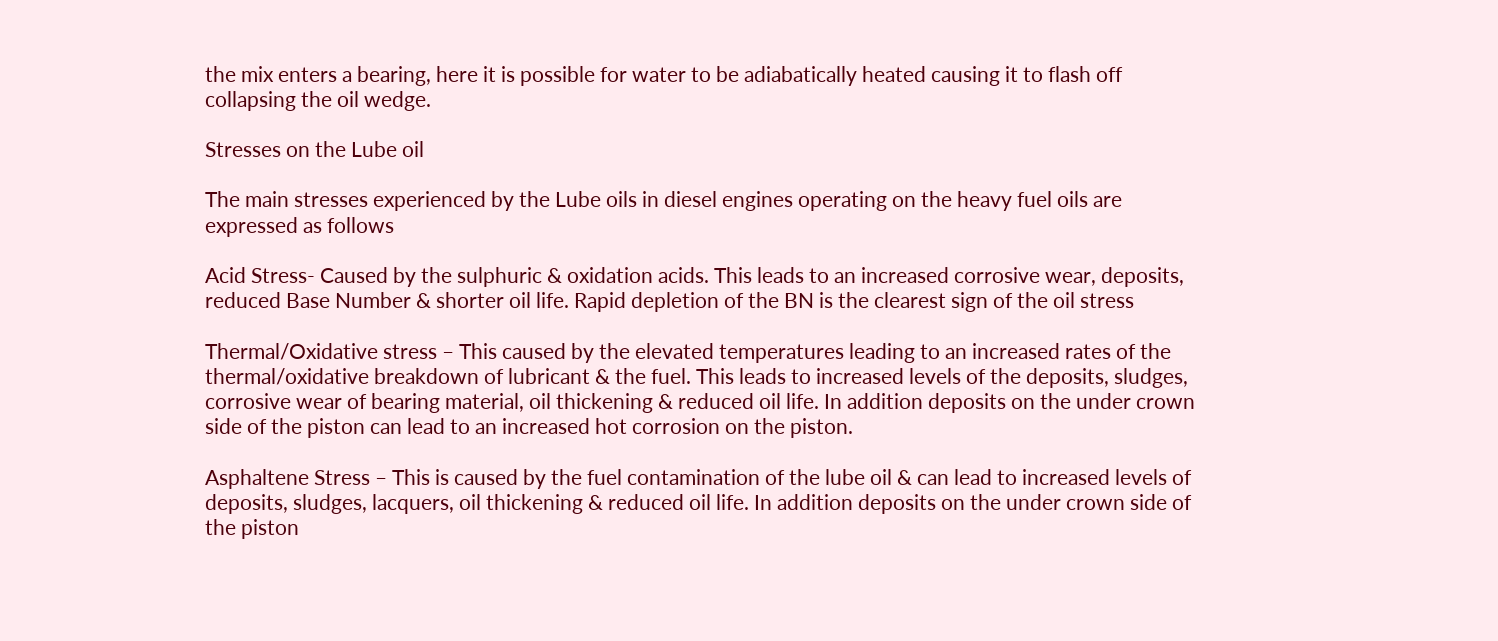the mix enters a bearing, here it is possible for water to be adiabatically heated causing it to flash off collapsing the oil wedge.

Stresses on the Lube oil

The main stresses experienced by the Lube oils in diesel engines operating on the heavy fuel oils are expressed as follows

Acid Stress- Caused by the sulphuric & oxidation acids. This leads to an increased corrosive wear, deposits, reduced Base Number & shorter oil life. Rapid depletion of the BN is the clearest sign of the oil stress

Thermal/Oxidative stress – This caused by the elevated temperatures leading to an increased rates of the thermal/oxidative breakdown of lubricant & the fuel. This leads to increased levels of the deposits, sludges, corrosive wear of bearing material, oil thickening & reduced oil life. In addition deposits on the under crown side of the piston can lead to an increased hot corrosion on the piston.

Asphaltene Stress – This is caused by the fuel contamination of the lube oil & can lead to increased levels of deposits, sludges, lacquers, oil thickening & reduced oil life. In addition deposits on the under crown side of the piston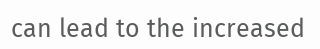can lead to the increased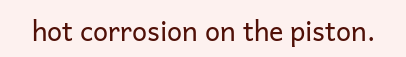hot corrosion on the piston.